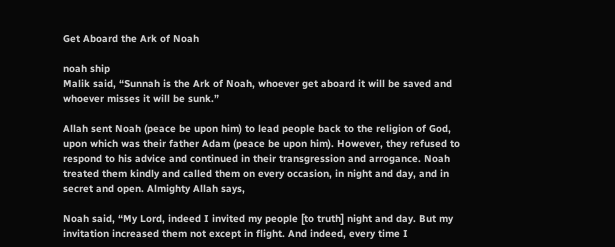Get Aboard the Ark of Noah

noah ship
Malik said, “Sunnah is the Ark of Noah, whoever get aboard it will be saved and whoever misses it will be sunk.”

Allah sent Noah (peace be upon him) to lead people back to the religion of God, upon which was their father Adam (peace be upon him). However, they refused to respond to his advice and continued in their transgression and arrogance. Noah treated them kindly and called them on every occasion, in night and day, and in secret and open. Almighty Allah says,

Noah said, “My Lord, indeed I invited my people [to truth] night and day. But my invitation increased them not except in flight. And indeed, every time I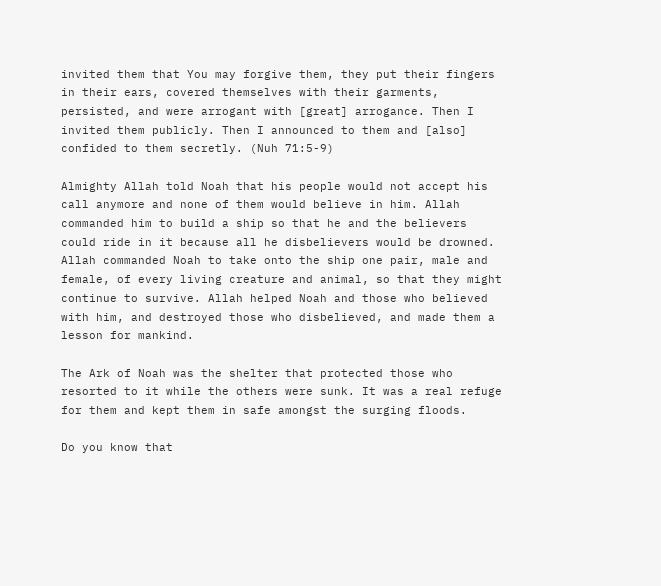invited them that You may forgive them, they put their fingers in their ears, covered themselves with their garments, persisted, and were arrogant with [great] arrogance. Then I invited them publicly. Then I announced to them and [also] confided to them secretly. (Nuh 71:5-9)

Almighty Allah told Noah that his people would not accept his call anymore and none of them would believe in him. Allah commanded him to build a ship so that he and the believers could ride in it because all he disbelievers would be drowned. Allah commanded Noah to take onto the ship one pair, male and female, of every living creature and animal, so that they might continue to survive. Allah helped Noah and those who believed with him, and destroyed those who disbelieved, and made them a lesson for mankind.

The Ark of Noah was the shelter that protected those who resorted to it while the others were sunk. It was a real refuge for them and kept them in safe amongst the surging floods.

Do you know that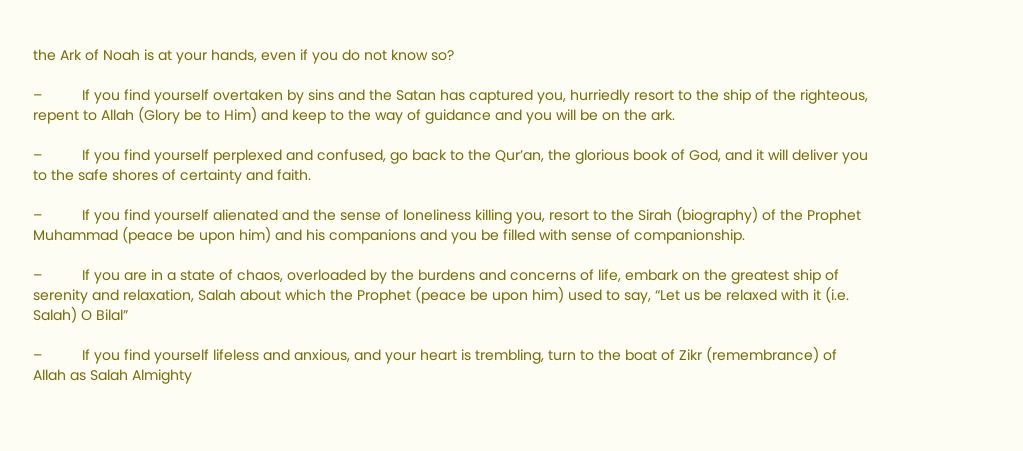the Ark of Noah is at your hands, even if you do not know so?

–          If you find yourself overtaken by sins and the Satan has captured you, hurriedly resort to the ship of the righteous, repent to Allah (Glory be to Him) and keep to the way of guidance and you will be on the ark.

–          If you find yourself perplexed and confused, go back to the Qur’an, the glorious book of God, and it will deliver you to the safe shores of certainty and faith.

–          If you find yourself alienated and the sense of loneliness killing you, resort to the Sirah (biography) of the Prophet Muhammad (peace be upon him) and his companions and you be filled with sense of companionship.

–          If you are in a state of chaos, overloaded by the burdens and concerns of life, embark on the greatest ship of serenity and relaxation, Salah about which the Prophet (peace be upon him) used to say, “Let us be relaxed with it (i.e. Salah) O Bilal”

–          If you find yourself lifeless and anxious, and your heart is trembling, turn to the boat of Zikr (remembrance) of Allah as Salah Almighty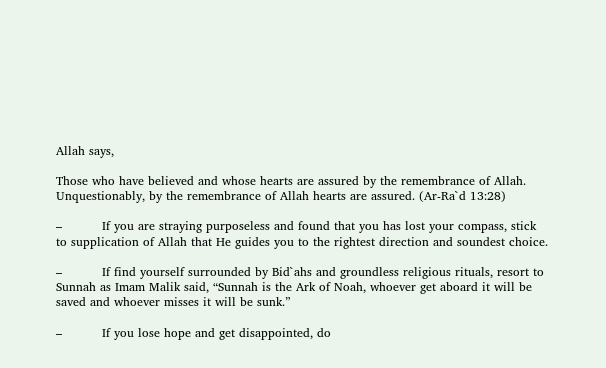Allah says,

Those who have believed and whose hearts are assured by the remembrance of Allah. Unquestionably, by the remembrance of Allah hearts are assured. (Ar-Ra`d 13:28)

–          If you are straying purposeless and found that you has lost your compass, stick to supplication of Allah that He guides you to the rightest direction and soundest choice.

–          If find yourself surrounded by Bid`ahs and groundless religious rituals, resort to Sunnah as Imam Malik said, “Sunnah is the Ark of Noah, whoever get aboard it will be saved and whoever misses it will be sunk.”

–          If you lose hope and get disappointed, do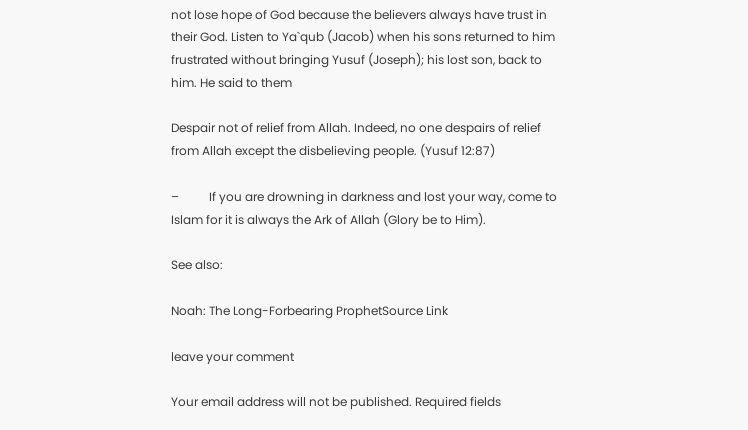not lose hope of God because the believers always have trust in their God. Listen to Ya`qub (Jacob) when his sons returned to him frustrated without bringing Yusuf (Joseph); his lost son, back to him. He said to them

Despair not of relief from Allah. Indeed, no one despairs of relief from Allah except the disbelieving people. (Yusuf 12:87)

–          If you are drowning in darkness and lost your way, come to Islam for it is always the Ark of Allah (Glory be to Him).

See also:

Noah: The Long-Forbearing ProphetSource Link

leave your comment

Your email address will not be published. Required fields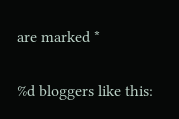are marked *

%d bloggers like this: